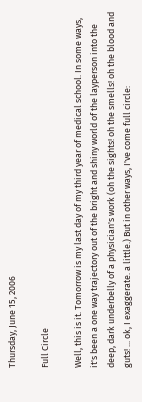Thursday, June 15, 2006

Full Circle

Well, this is it. Tomorrow is my last day of my third year of medical school. In some ways, it's been a one way trajectory out of the bright and shiny world of the layperson into the deep, dark underbelly of a physician's work (oh the sights! oh the smells! oh the blood and guts! ... ok, I exaggerate. a little.) But in other ways, I've come full circle: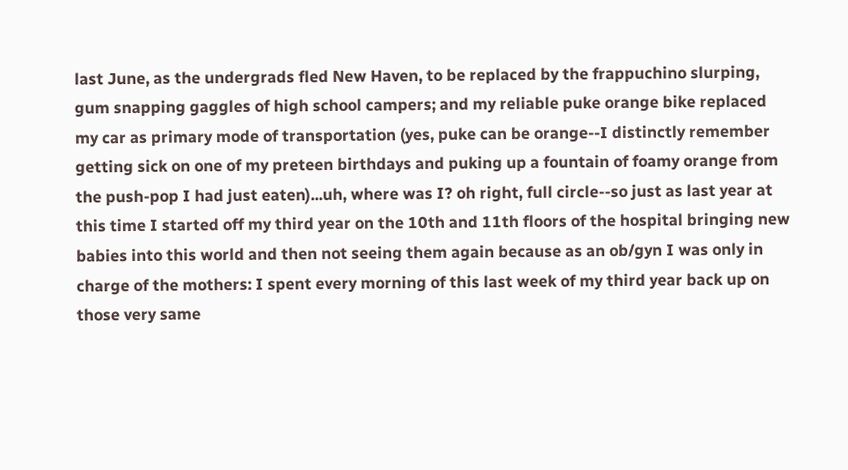last June, as the undergrads fled New Haven, to be replaced by the frappuchino slurping, gum snapping gaggles of high school campers; and my reliable puke orange bike replaced my car as primary mode of transportation (yes, puke can be orange--I distinctly remember getting sick on one of my preteen birthdays and puking up a fountain of foamy orange from the push-pop I had just eaten)...uh, where was I? oh right, full circle--so just as last year at this time I started off my third year on the 10th and 11th floors of the hospital bringing new babies into this world and then not seeing them again because as an ob/gyn I was only in charge of the mothers: I spent every morning of this last week of my third year back up on those very same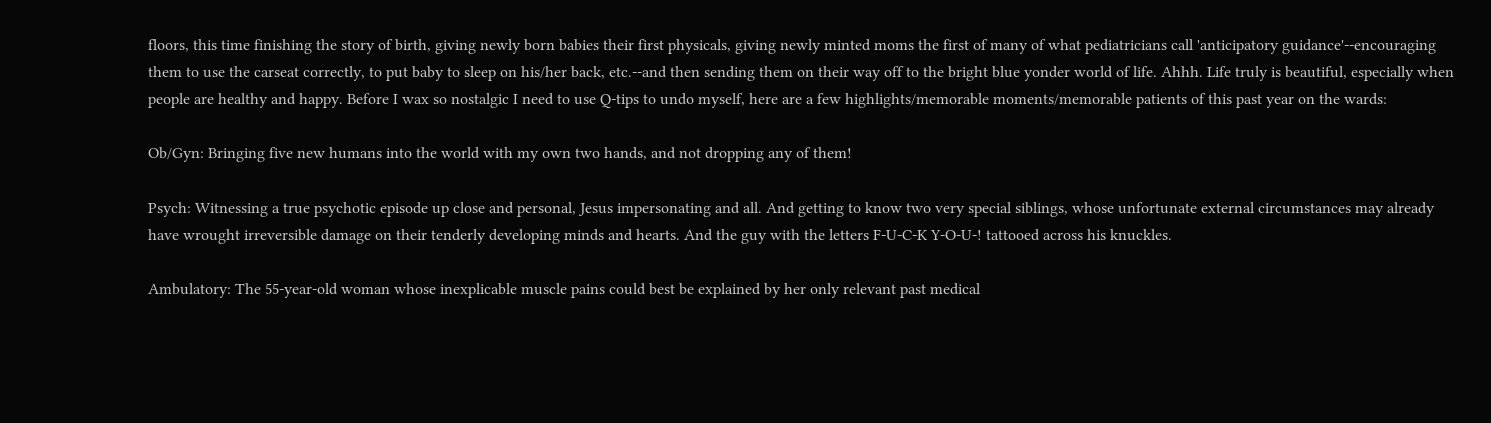floors, this time finishing the story of birth, giving newly born babies their first physicals, giving newly minted moms the first of many of what pediatricians call 'anticipatory guidance'--encouraging them to use the carseat correctly, to put baby to sleep on his/her back, etc.--and then sending them on their way off to the bright blue yonder world of life. Ahhh. Life truly is beautiful, especially when people are healthy and happy. Before I wax so nostalgic I need to use Q-tips to undo myself, here are a few highlights/memorable moments/memorable patients of this past year on the wards:

Ob/Gyn: Bringing five new humans into the world with my own two hands, and not dropping any of them!

Psych: Witnessing a true psychotic episode up close and personal, Jesus impersonating and all. And getting to know two very special siblings, whose unfortunate external circumstances may already have wrought irreversible damage on their tenderly developing minds and hearts. And the guy with the letters F-U-C-K Y-O-U-! tattooed across his knuckles.

Ambulatory: The 55-year-old woman whose inexplicable muscle pains could best be explained by her only relevant past medical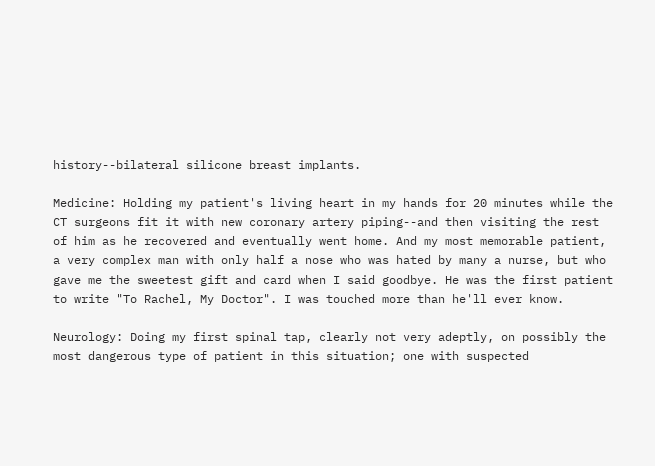history--bilateral silicone breast implants.

Medicine: Holding my patient's living heart in my hands for 20 minutes while the CT surgeons fit it with new coronary artery piping--and then visiting the rest of him as he recovered and eventually went home. And my most memorable patient, a very complex man with only half a nose who was hated by many a nurse, but who gave me the sweetest gift and card when I said goodbye. He was the first patient to write "To Rachel, My Doctor". I was touched more than he'll ever know.

Neurology: Doing my first spinal tap, clearly not very adeptly, on possibly the most dangerous type of patient in this situation; one with suspected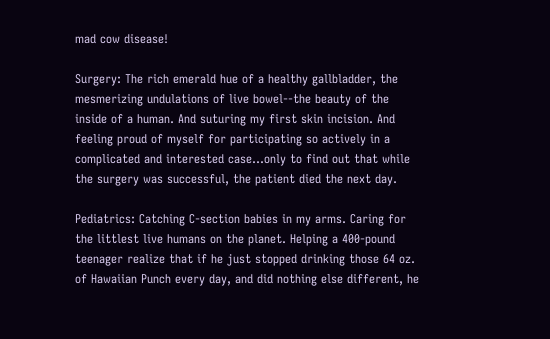mad cow disease!

Surgery: The rich emerald hue of a healthy gallbladder, the mesmerizing undulations of live bowel--the beauty of the inside of a human. And suturing my first skin incision. And feeling proud of myself for participating so actively in a complicated and interested case...only to find out that while the surgery was successful, the patient died the next day.

Pediatrics: Catching C-section babies in my arms. Caring for the littlest live humans on the planet. Helping a 400-pound teenager realize that if he just stopped drinking those 64 oz. of Hawaiian Punch every day, and did nothing else different, he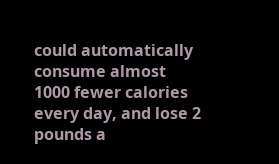could automatically consume almost 1000 fewer calories every day, and lose 2 pounds a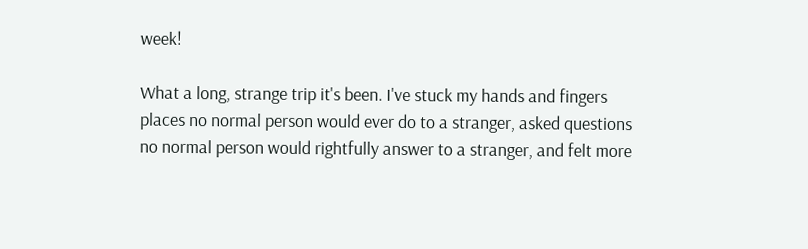week!

What a long, strange trip it's been. I've stuck my hands and fingers places no normal person would ever do to a stranger, asked questions no normal person would rightfully answer to a stranger, and felt more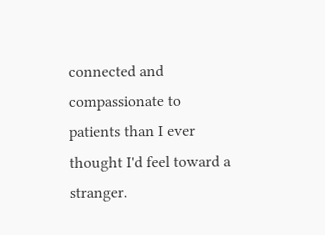connected and compassionate to patients than I ever thought I'd feel toward a stranger.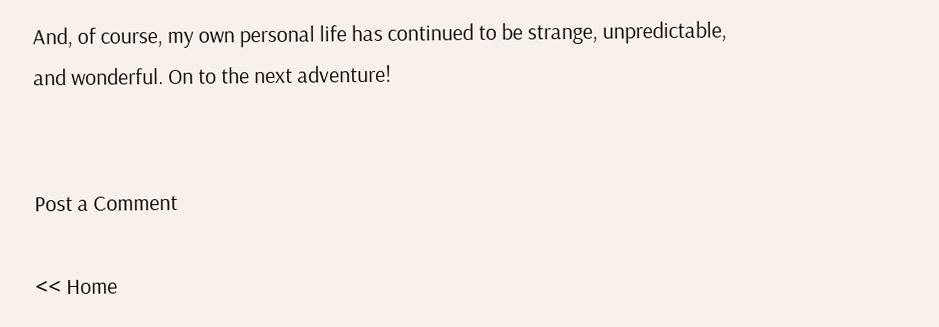And, of course, my own personal life has continued to be strange, unpredictable, and wonderful. On to the next adventure!


Post a Comment

<< Home